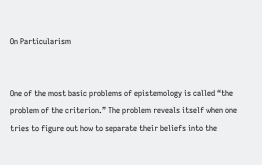On Particularism


One of the most basic problems of epistemology is called “the problem of the criterion.” The problem reveals itself when one tries to figure out how to separate their beliefs into the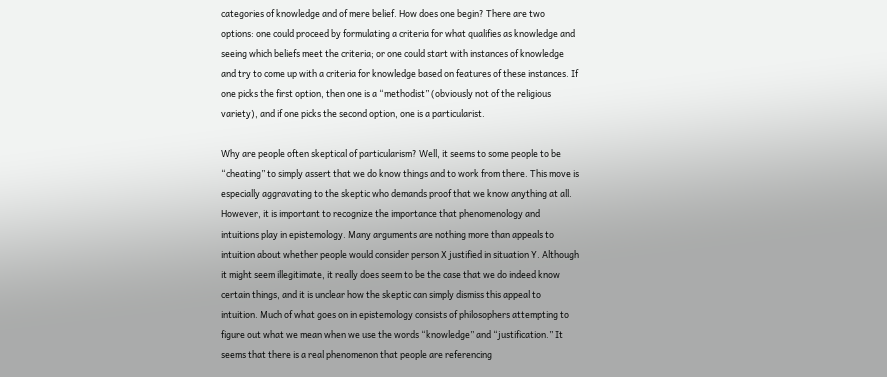categories of knowledge and of mere belief. How does one begin? There are two options: one could proceed by formulating a criteria for what qualifies as knowledge and seeing which beliefs meet the criteria; or one could start with instances of knowledge and try to come up with a criteria for knowledge based on features of these instances. If one picks the first option, then one is a “methodist” (obviously not of the religious variety), and if one picks the second option, one is a particularist.

Why are people often skeptical of particularism? Well, it seems to some people to be “cheating” to simply assert that we do know things and to work from there. This move is especially aggravating to the skeptic who demands proof that we know anything at all. However, it is important to recognize the importance that phenomenology and intuitions play in epistemology. Many arguments are nothing more than appeals to intuition about whether people would consider person X justified in situation Y. Although it might seem illegitimate, it really does seem to be the case that we do indeed know certain things, and it is unclear how the skeptic can simply dismiss this appeal to intuition. Much of what goes on in epistemology consists of philosophers attempting to figure out what we mean when we use the words “knowledge” and “justification.” It seems that there is a real phenomenon that people are referencing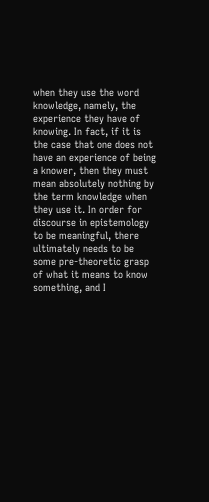when they use the word knowledge, namely, the experience they have of knowing. In fact, if it is the case that one does not have an experience of being a knower, then they must mean absolutely nothing by the term knowledge when they use it. In order for discourse in epistemology to be meaningful, there ultimately needs to be some pre-theoretic grasp of what it means to know something, and I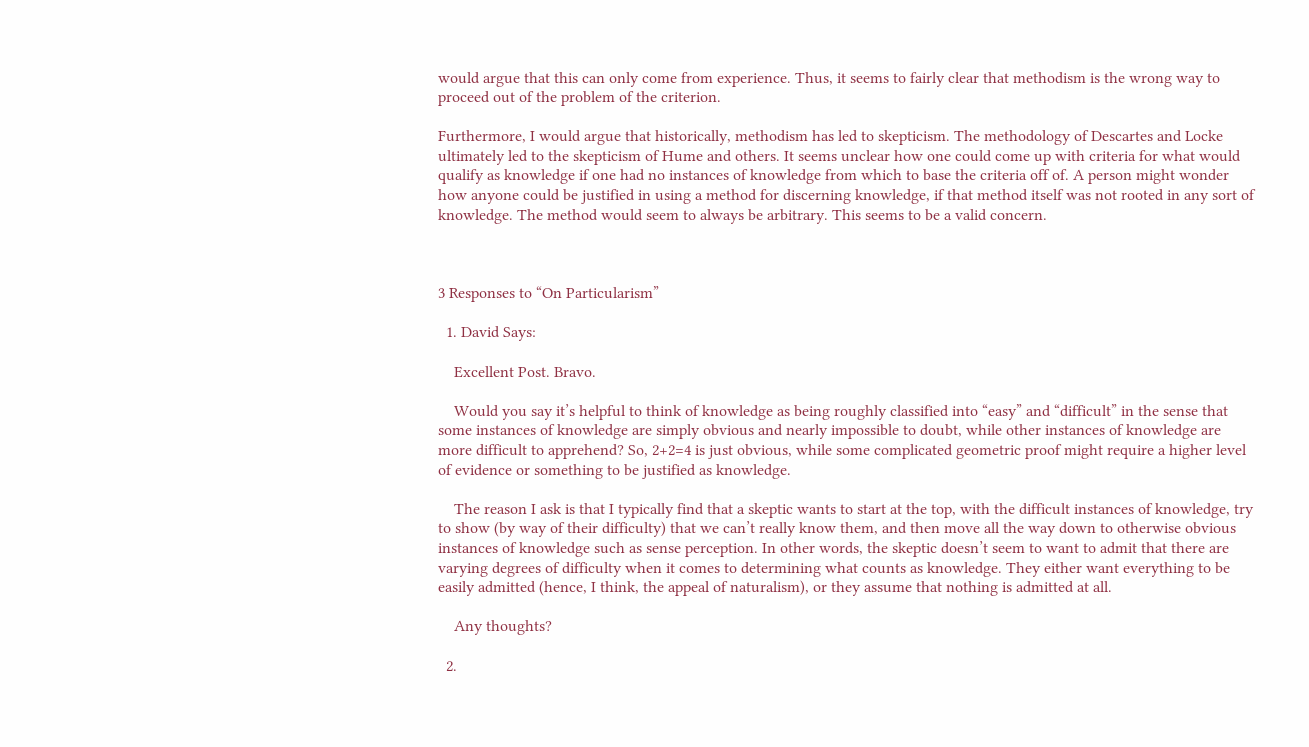would argue that this can only come from experience. Thus, it seems to fairly clear that methodism is the wrong way to proceed out of the problem of the criterion.

Furthermore, I would argue that historically, methodism has led to skepticism. The methodology of Descartes and Locke ultimately led to the skepticism of Hume and others. It seems unclear how one could come up with criteria for what would qualify as knowledge if one had no instances of knowledge from which to base the criteria off of. A person might wonder how anyone could be justified in using a method for discerning knowledge, if that method itself was not rooted in any sort of knowledge. The method would seem to always be arbitrary. This seems to be a valid concern.



3 Responses to “On Particularism”

  1. David Says:

    Excellent Post. Bravo.

    Would you say it’s helpful to think of knowledge as being roughly classified into “easy” and “difficult” in the sense that some instances of knowledge are simply obvious and nearly impossible to doubt, while other instances of knowledge are more difficult to apprehend? So, 2+2=4 is just obvious, while some complicated geometric proof might require a higher level of evidence or something to be justified as knowledge.

    The reason I ask is that I typically find that a skeptic wants to start at the top, with the difficult instances of knowledge, try to show (by way of their difficulty) that we can’t really know them, and then move all the way down to otherwise obvious instances of knowledge such as sense perception. In other words, the skeptic doesn’t seem to want to admit that there are varying degrees of difficulty when it comes to determining what counts as knowledge. They either want everything to be easily admitted (hence, I think, the appeal of naturalism), or they assume that nothing is admitted at all.

    Any thoughts?

  2.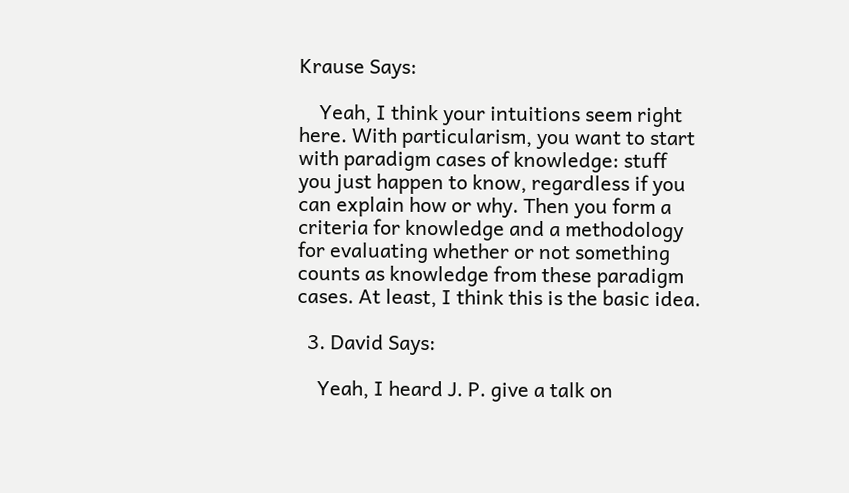Krause Says:

    Yeah, I think your intuitions seem right here. With particularism, you want to start with paradigm cases of knowledge: stuff you just happen to know, regardless if you can explain how or why. Then you form a criteria for knowledge and a methodology for evaluating whether or not something counts as knowledge from these paradigm cases. At least, I think this is the basic idea.

  3. David Says:

    Yeah, I heard J. P. give a talk on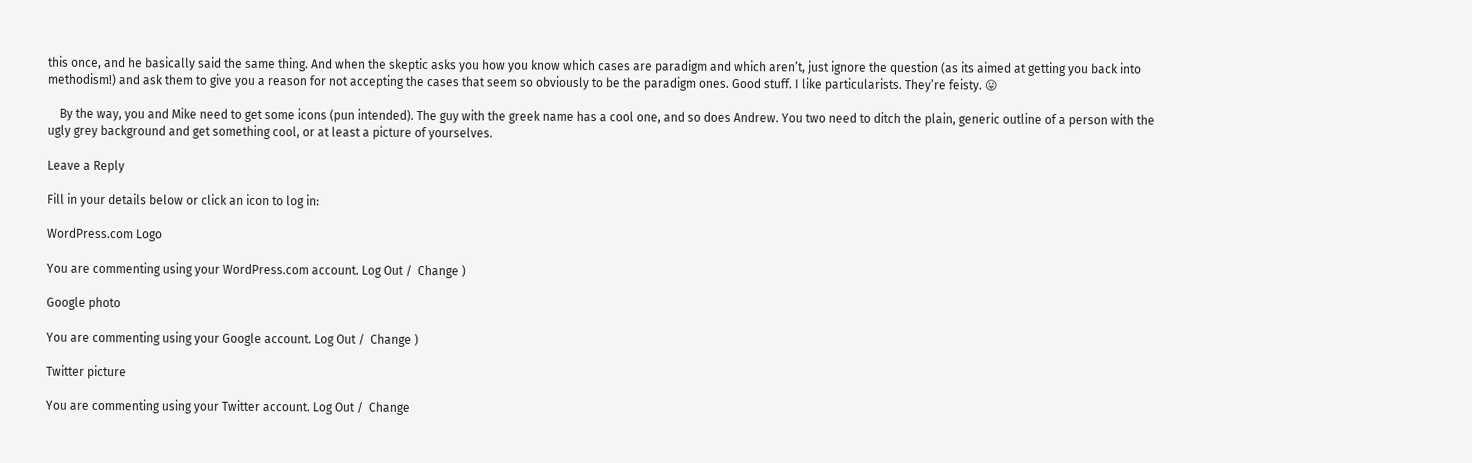this once, and he basically said the same thing. And when the skeptic asks you how you know which cases are paradigm and which aren’t, just ignore the question (as its aimed at getting you back into methodism!) and ask them to give you a reason for not accepting the cases that seem so obviously to be the paradigm ones. Good stuff. I like particularists. They’re feisty. 😛

    By the way, you and Mike need to get some icons (pun intended). The guy with the greek name has a cool one, and so does Andrew. You two need to ditch the plain, generic outline of a person with the ugly grey background and get something cool, or at least a picture of yourselves.

Leave a Reply

Fill in your details below or click an icon to log in:

WordPress.com Logo

You are commenting using your WordPress.com account. Log Out /  Change )

Google photo

You are commenting using your Google account. Log Out /  Change )

Twitter picture

You are commenting using your Twitter account. Log Out /  Change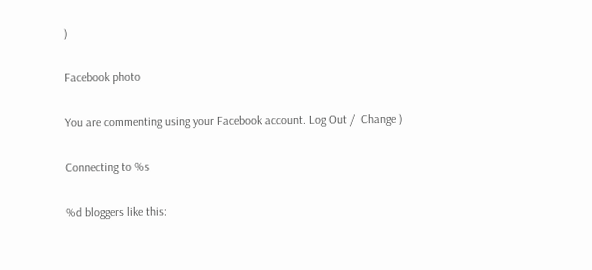)

Facebook photo

You are commenting using your Facebook account. Log Out /  Change )

Connecting to %s

%d bloggers like this: